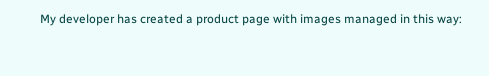My developer has created a product page with images managed in this way: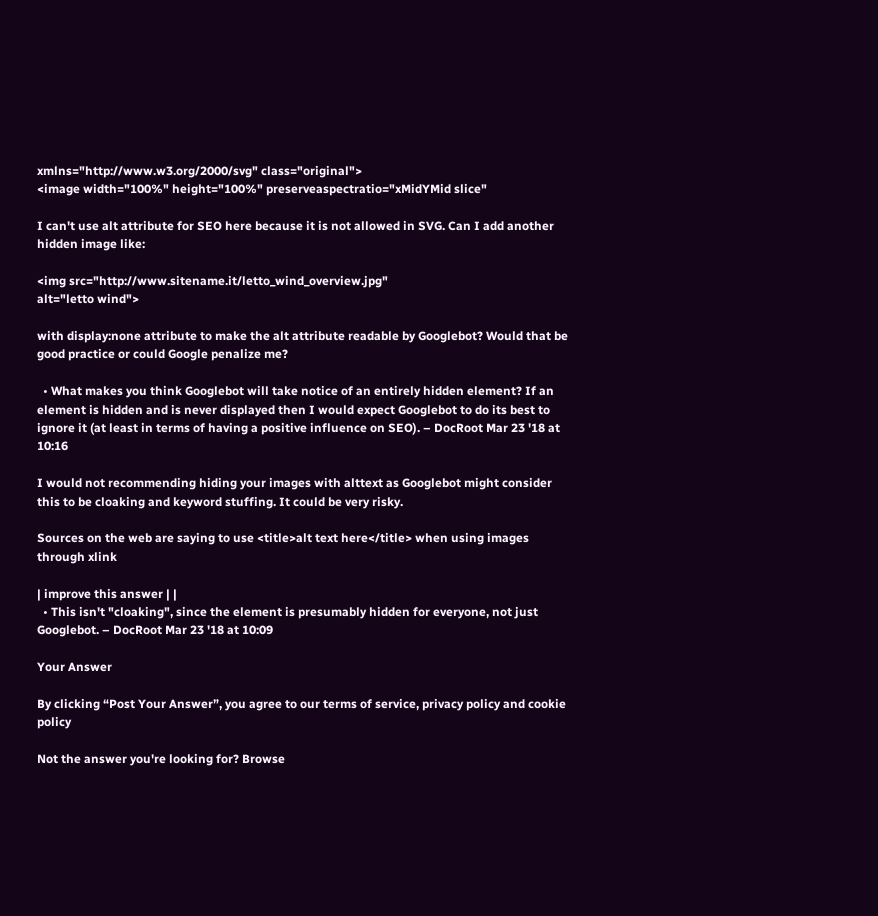xmlns="http://www.w3.org/2000/svg" class="original">
<image width="100%" height="100%" preserveaspectratio="xMidYMid slice"

I can't use alt attribute for SEO here because it is not allowed in SVG. Can I add another hidden image like:

<img src="http://www.sitename.it/letto_wind_overview.jpg"
alt="letto wind">

with display:none attribute to make the alt attribute readable by Googlebot? Would that be good practice or could Google penalize me?

  • What makes you think Googlebot will take notice of an entirely hidden element? If an element is hidden and is never displayed then I would expect Googlebot to do its best to ignore it (at least in terms of having a positive influence on SEO). – DocRoot Mar 23 '18 at 10:16

I would not recommending hiding your images with alttext as Googlebot might consider this to be cloaking and keyword stuffing. It could be very risky.

Sources on the web are saying to use <title>alt text here</title> when using images through xlink

| improve this answer | |
  • This isn't "cloaking", since the element is presumably hidden for everyone, not just Googlebot. – DocRoot Mar 23 '18 at 10:09

Your Answer

By clicking “Post Your Answer”, you agree to our terms of service, privacy policy and cookie policy

Not the answer you're looking for? Browse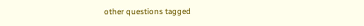other questions tagged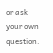or ask your own question.